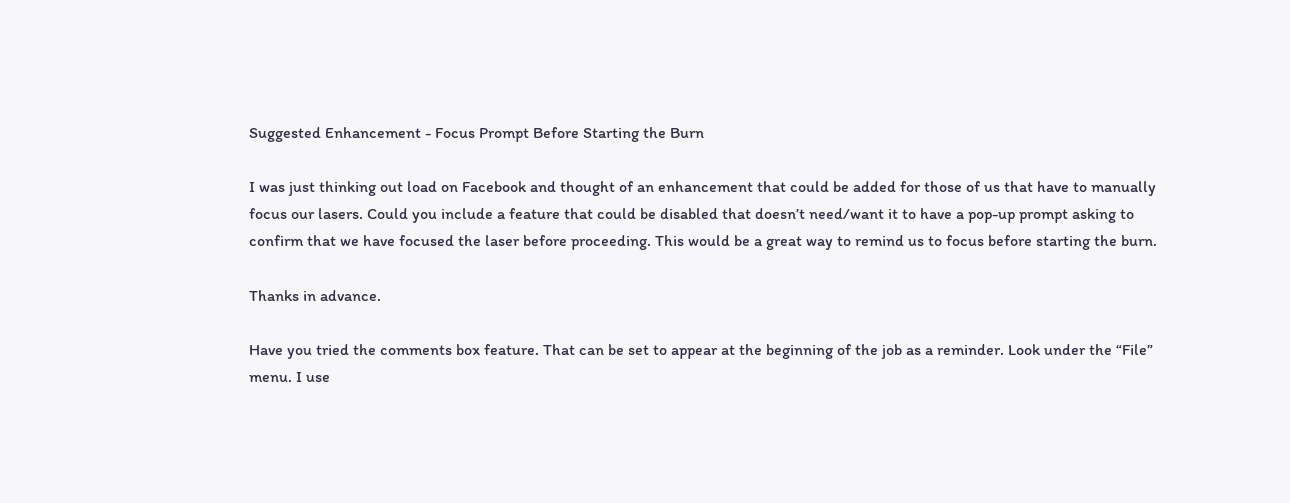Suggested Enhancement - Focus Prompt Before Starting the Burn

I was just thinking out load on Facebook and thought of an enhancement that could be added for those of us that have to manually focus our lasers. Could you include a feature that could be disabled that doesn’t need/want it to have a pop-up prompt asking to confirm that we have focused the laser before proceeding. This would be a great way to remind us to focus before starting the burn.

Thanks in advance.

Have you tried the comments box feature. That can be set to appear at the beginning of the job as a reminder. Look under the “File” menu. I use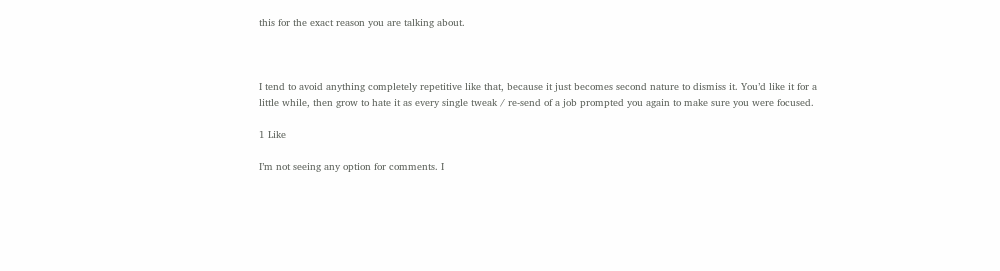this for the exact reason you are talking about.



I tend to avoid anything completely repetitive like that, because it just becomes second nature to dismiss it. You’d like it for a little while, then grow to hate it as every single tweak / re-send of a job prompted you again to make sure you were focused.

1 Like

I’m not seeing any option for comments. I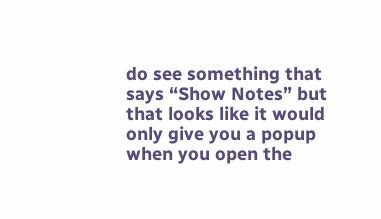do see something that says “Show Notes” but that looks like it would only give you a popup when you open the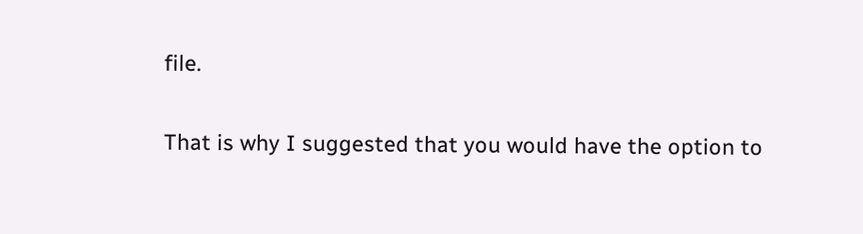file.

That is why I suggested that you would have the option to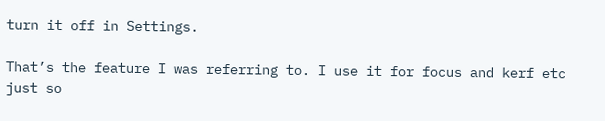turn it off in Settings.

That’s the feature I was referring to. I use it for focus and kerf etc just so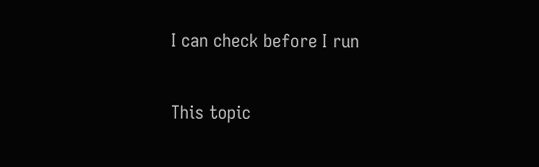I can check before I run

This topic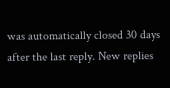was automatically closed 30 days after the last reply. New replies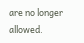are no longer allowed.